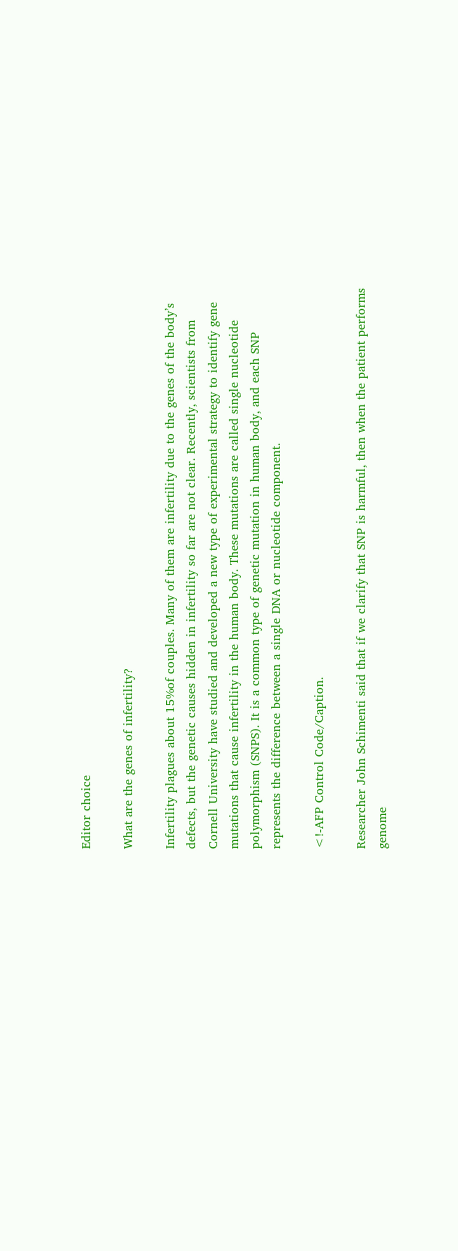Editor choice

What are the genes of infertility?

Infertility plagues about 15%of couples. Many of them are infertility due to the genes of the body’s defects, but the genetic causes hidden in infertility so far are not clear. Recently, scientists from Cornell University have studied and developed a new type of experimental strategy to identify gene mutations that cause infertility in the human body. These mutations are called single nucleotide polymorphism (SNPS). It is a common type of genetic mutation in human body, and each SNP represents the difference between a single DNA or nucleotide component.

<!-AFP Control Code/Caption.

Researcher John Schimenti said that if we clarify that SNP is harmful, then when the patient performs genome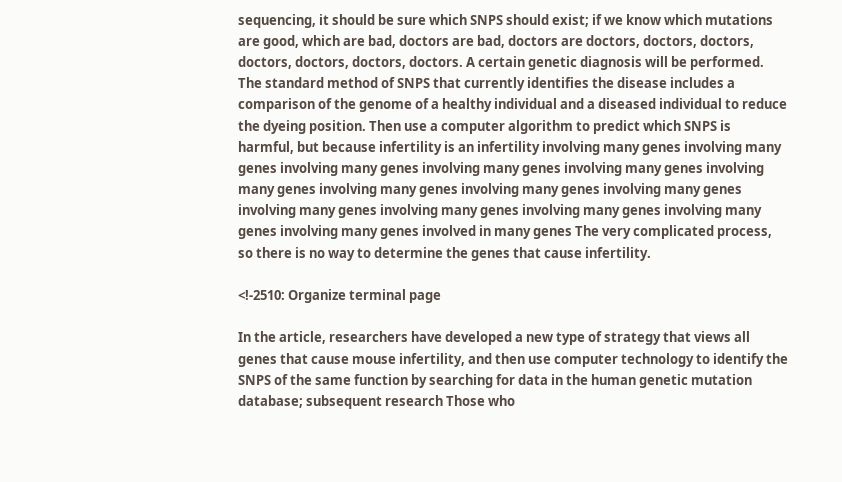sequencing, it should be sure which SNPS should exist; if we know which mutations are good, which are bad, doctors are bad, doctors are doctors, doctors, doctors, doctors, doctors, doctors, doctors. A certain genetic diagnosis will be performed. The standard method of SNPS that currently identifies the disease includes a comparison of the genome of a healthy individual and a diseased individual to reduce the dyeing position. Then use a computer algorithm to predict which SNPS is harmful, but because infertility is an infertility involving many genes involving many genes involving many genes involving many genes involving many genes involving many genes involving many genes involving many genes involving many genes involving many genes involving many genes involving many genes involving many genes involving many genes involved in many genes The very complicated process, so there is no way to determine the genes that cause infertility.

<!-2510: Organize terminal page

In the article, researchers have developed a new type of strategy that views all genes that cause mouse infertility, and then use computer technology to identify the SNPS of the same function by searching for data in the human genetic mutation database; subsequent research Those who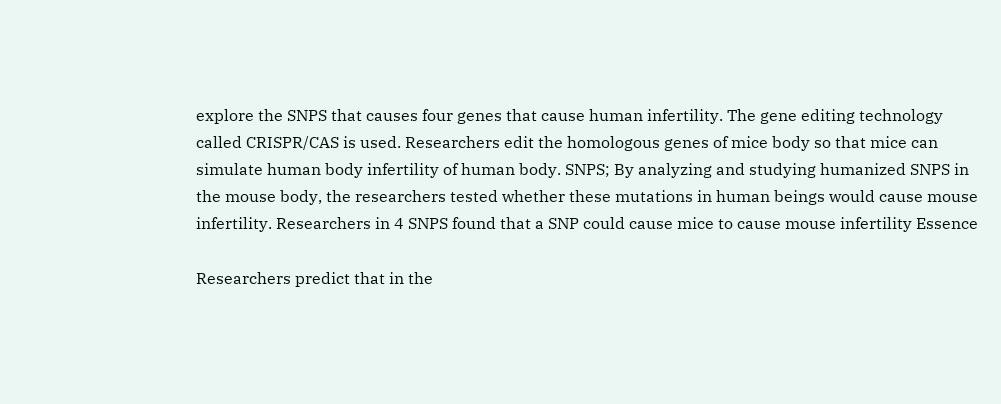explore the SNPS that causes four genes that cause human infertility. The gene editing technology called CRISPR/CAS is used. Researchers edit the homologous genes of mice body so that mice can simulate human body infertility of human body. SNPS; By analyzing and studying humanized SNPS in the mouse body, the researchers tested whether these mutations in human beings would cause mouse infertility. Researchers in 4 SNPS found that a SNP could cause mice to cause mouse infertility Essence

Researchers predict that in the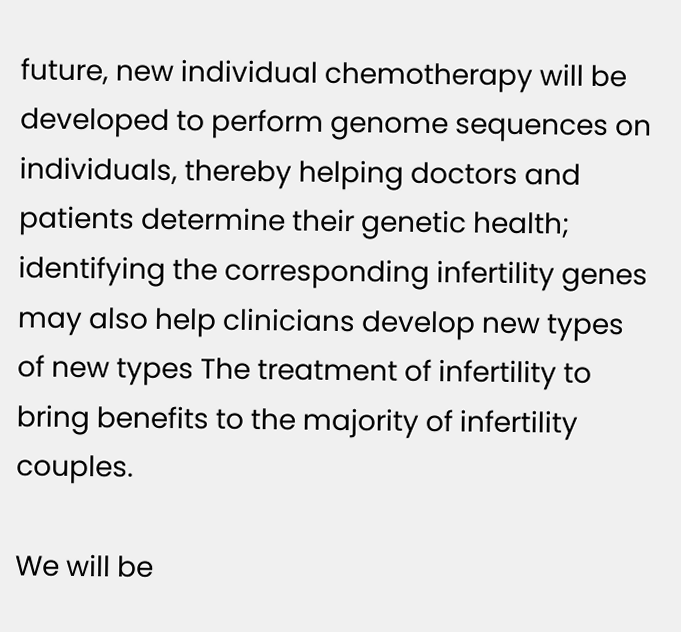future, new individual chemotherapy will be developed to perform genome sequences on individuals, thereby helping doctors and patients determine their genetic health; identifying the corresponding infertility genes may also help clinicians develop new types of new types The treatment of infertility to bring benefits to the majority of infertility couples.

We will be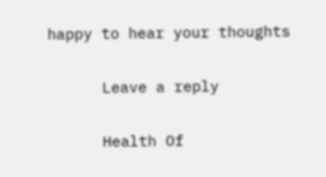happy to hear your thoughts

      Leave a reply

      Health Of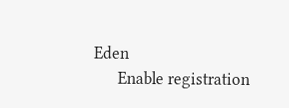Eden
      Enable registration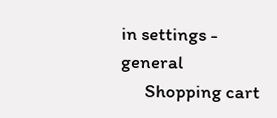in settings - general
      Shopping cart